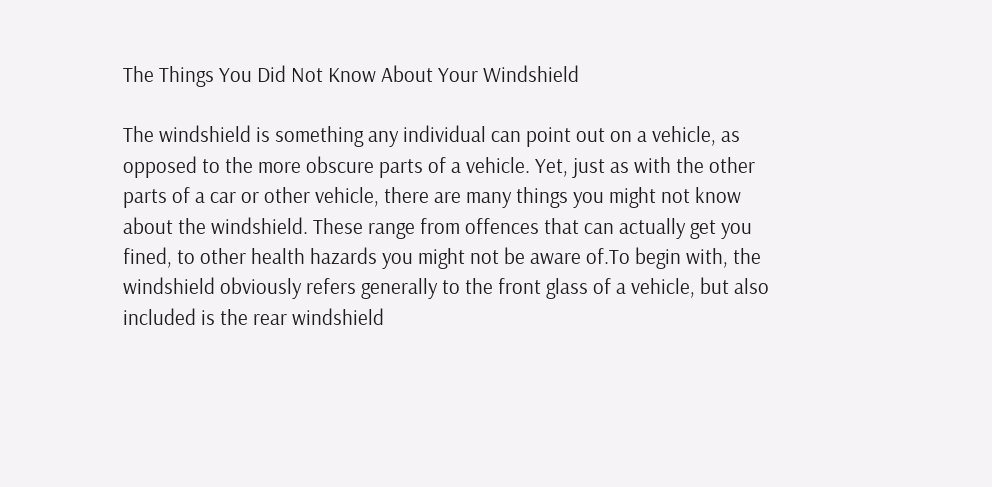The Things You Did Not Know About Your Windshield

The windshield is something any individual can point out on a vehicle, as opposed to the more obscure parts of a vehicle. Yet, just as with the other parts of a car or other vehicle, there are many things you might not know about the windshield. These range from offences that can actually get you fined, to other health hazards you might not be aware of.To begin with, the windshield obviously refers generally to the front glass of a vehicle, but also included is the rear windshield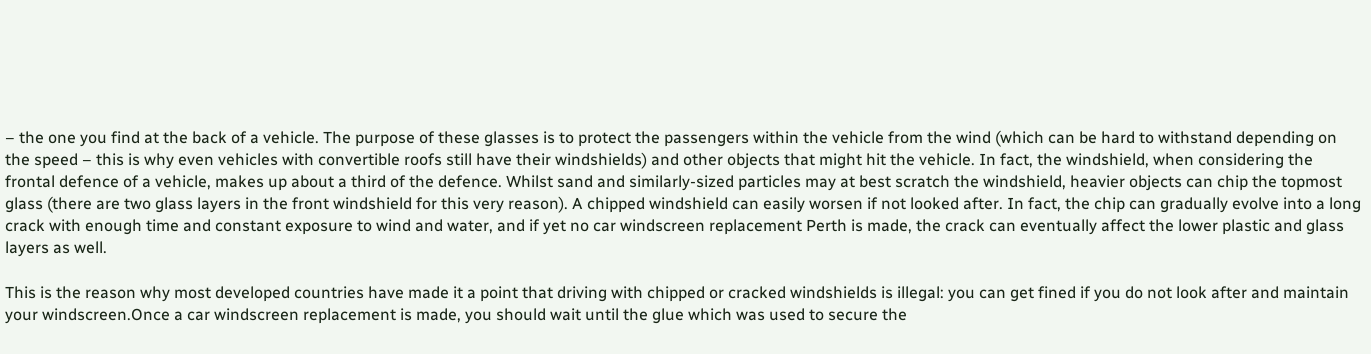– the one you find at the back of a vehicle. The purpose of these glasses is to protect the passengers within the vehicle from the wind (which can be hard to withstand depending on the speed – this is why even vehicles with convertible roofs still have their windshields) and other objects that might hit the vehicle. In fact, the windshield, when considering the frontal defence of a vehicle, makes up about a third of the defence. Whilst sand and similarly-sized particles may at best scratch the windshield, heavier objects can chip the topmost glass (there are two glass layers in the front windshield for this very reason). A chipped windshield can easily worsen if not looked after. In fact, the chip can gradually evolve into a long crack with enough time and constant exposure to wind and water, and if yet no car windscreen replacement Perth is made, the crack can eventually affect the lower plastic and glass layers as well.

This is the reason why most developed countries have made it a point that driving with chipped or cracked windshields is illegal: you can get fined if you do not look after and maintain your windscreen.Once a car windscreen replacement is made, you should wait until the glue which was used to secure the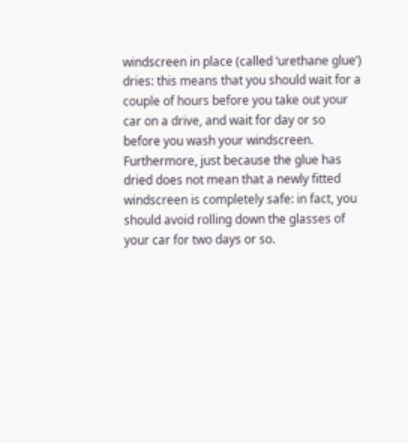windscreen in place (called ‘urethane glue’) dries: this means that you should wait for a couple of hours before you take out your car on a drive, and wait for day or so before you wash your windscreen. Furthermore, just because the glue has dried does not mean that a newly fitted windscreen is completely safe: in fact, you should avoid rolling down the glasses of your car for two days or so.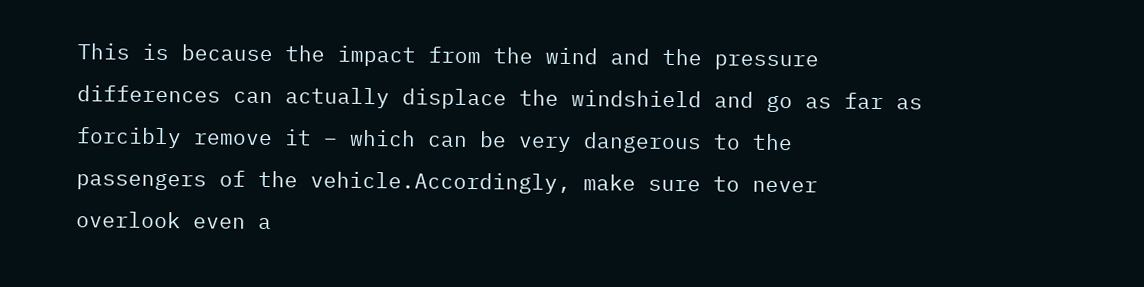This is because the impact from the wind and the pressure differences can actually displace the windshield and go as far as forcibly remove it – which can be very dangerous to the passengers of the vehicle.Accordingly, make sure to never overlook even a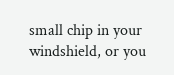small chip in your windshield, or you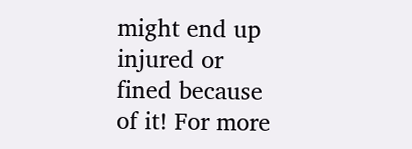might end up injured or fined because of it! For more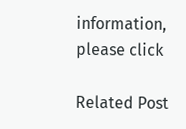information, please click

Related Post